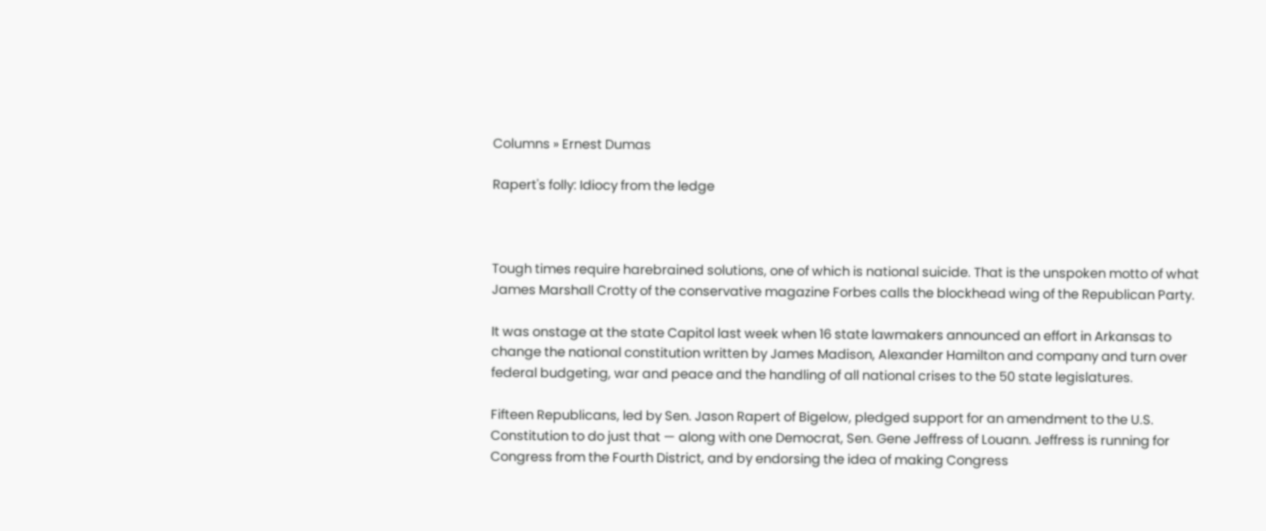Columns » Ernest Dumas

Rapert's folly: Idiocy from the ledge



Tough times require harebrained solutions, one of which is national suicide. That is the unspoken motto of what James Marshall Crotty of the conservative magazine Forbes calls the blockhead wing of the Republican Party.

It was onstage at the state Capitol last week when 16 state lawmakers announced an effort in Arkansas to change the national constitution written by James Madison, Alexander Hamilton and company and turn over federal budgeting, war and peace and the handling of all national crises to the 50 state legislatures.

Fifteen Republicans, led by Sen. Jason Rapert of Bigelow, pledged support for an amendment to the U.S. Constitution to do just that — along with one Democrat, Sen. Gene Jeffress of Louann. Jeffress is running for Congress from the Fourth District, and by endorsing the idea of making Congress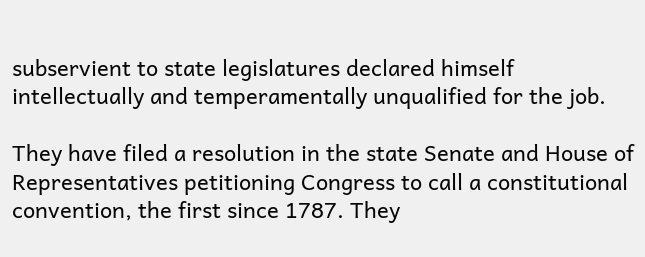subservient to state legislatures declared himself intellectually and temperamentally unqualified for the job.

They have filed a resolution in the state Senate and House of Representatives petitioning Congress to call a constitutional convention, the first since 1787. They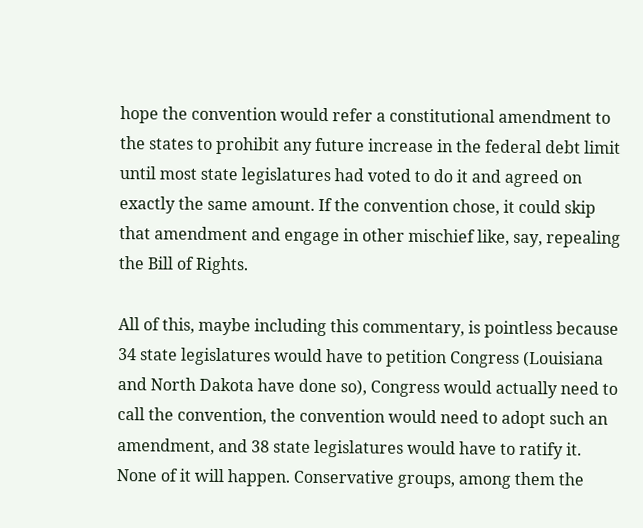hope the convention would refer a constitutional amendment to the states to prohibit any future increase in the federal debt limit until most state legislatures had voted to do it and agreed on exactly the same amount. If the convention chose, it could skip that amendment and engage in other mischief like, say, repealing the Bill of Rights.

All of this, maybe including this commentary, is pointless because 34 state legislatures would have to petition Congress (Louisiana and North Dakota have done so), Congress would actually need to call the convention, the convention would need to adopt such an amendment, and 38 state legislatures would have to ratify it. None of it will happen. Conservative groups, among them the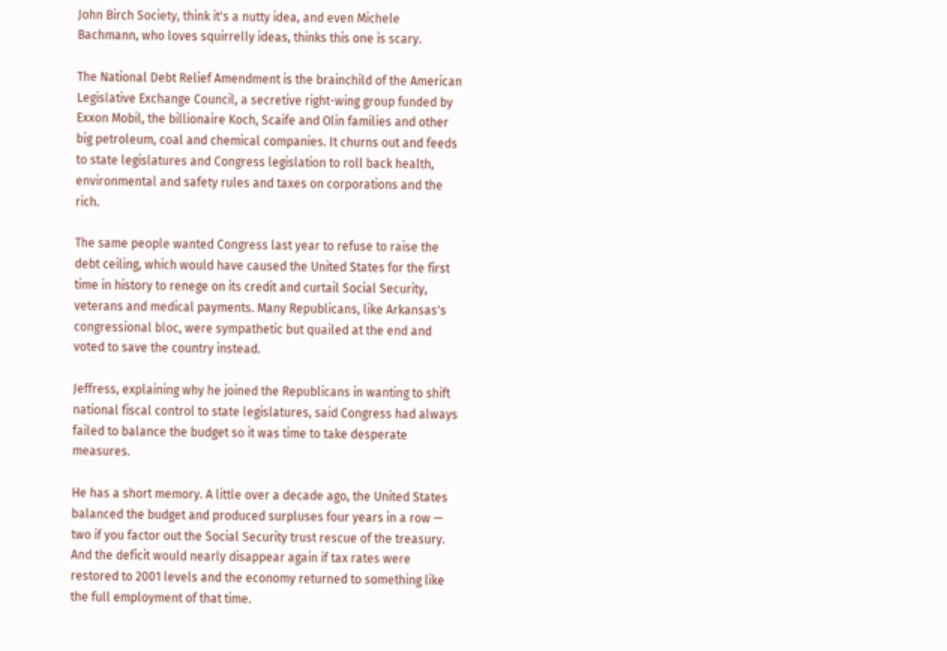John Birch Society, think it's a nutty idea, and even Michele Bachmann, who loves squirrelly ideas, thinks this one is scary.

The National Debt Relief Amendment is the brainchild of the American Legislative Exchange Council, a secretive right-wing group funded by Exxon Mobil, the billionaire Koch, Scaife and Olin families and other big petroleum, coal and chemical companies. It churns out and feeds to state legislatures and Congress legislation to roll back health, environmental and safety rules and taxes on corporations and the rich.

The same people wanted Congress last year to refuse to raise the debt ceiling, which would have caused the United States for the first time in history to renege on its credit and curtail Social Security, veterans and medical payments. Many Republicans, like Arkansas's congressional bloc, were sympathetic but quailed at the end and voted to save the country instead.

Jeffress, explaining why he joined the Republicans in wanting to shift national fiscal control to state legislatures, said Congress had always failed to balance the budget so it was time to take desperate measures.

He has a short memory. A little over a decade ago, the United States balanced the budget and produced surpluses four years in a row — two if you factor out the Social Security trust rescue of the treasury. And the deficit would nearly disappear again if tax rates were restored to 2001 levels and the economy returned to something like the full employment of that time.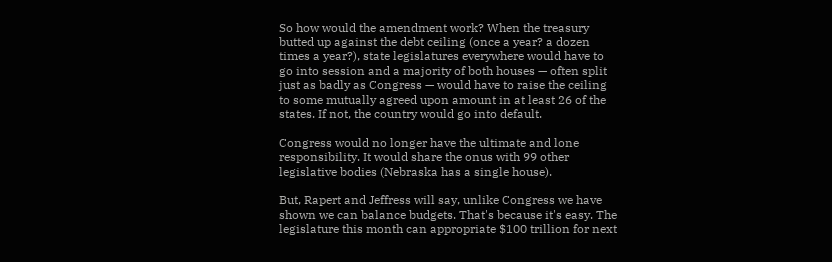So how would the amendment work? When the treasury butted up against the debt ceiling (once a year? a dozen times a year?), state legislatures everywhere would have to go into session and a majority of both houses — often split just as badly as Congress — would have to raise the ceiling to some mutually agreed upon amount in at least 26 of the states. If not, the country would go into default.

Congress would no longer have the ultimate and lone responsibility. It would share the onus with 99 other legislative bodies (Nebraska has a single house).

But, Rapert and Jeffress will say, unlike Congress we have shown we can balance budgets. That's because it's easy. The legislature this month can appropriate $100 trillion for next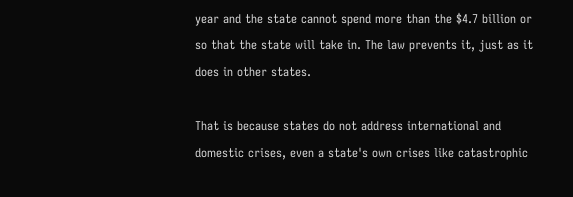year and the state cannot spend more than the $4.7 billion or so that the state will take in. The law prevents it, just as it does in other states.

That is because states do not address international and domestic crises, even a state's own crises like catastrophic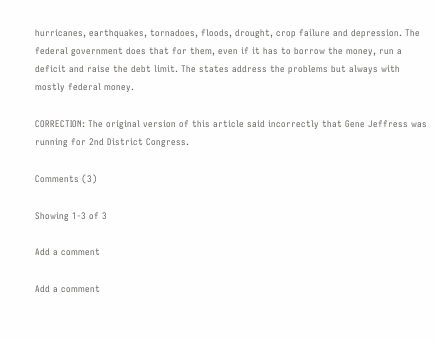hurricanes, earthquakes, tornadoes, floods, drought, crop failure and depression. The federal government does that for them, even if it has to borrow the money, run a deficit and raise the debt limit. The states address the problems but always with mostly federal money.

CORRECTION: The original version of this article said incorrectly that Gene Jeffress was running for 2nd District Congress.

Comments (3)

Showing 1-3 of 3

Add a comment

Add a comment